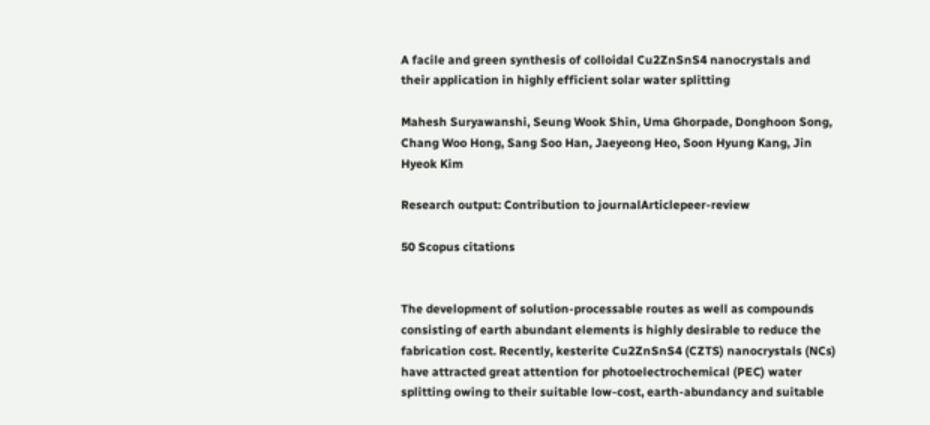A facile and green synthesis of colloidal Cu2ZnSnS4 nanocrystals and their application in highly efficient solar water splitting

Mahesh Suryawanshi, Seung Wook Shin, Uma Ghorpade, Donghoon Song, Chang Woo Hong, Sang Soo Han, Jaeyeong Heo, Soon Hyung Kang, Jin Hyeok Kim

Research output: Contribution to journalArticlepeer-review

50 Scopus citations


The development of solution-processable routes as well as compounds consisting of earth abundant elements is highly desirable to reduce the fabrication cost. Recently, kesterite Cu2ZnSnS4 (CZTS) nanocrystals (NCs) have attracted great attention for photoelectrochemical (PEC) water splitting owing to their suitable low-cost, earth-abundancy and suitable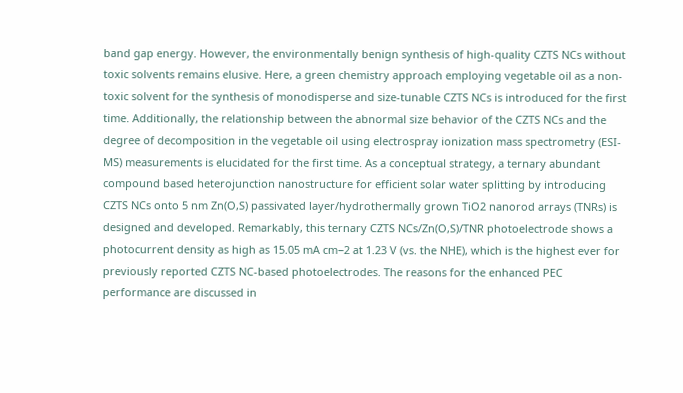band gap energy. However, the environmentally benign synthesis of high-quality CZTS NCs without toxic solvents remains elusive. Here, a green chemistry approach employing vegetable oil as a non-toxic solvent for the synthesis of monodisperse and size-tunable CZTS NCs is introduced for the first time. Additionally, the relationship between the abnormal size behavior of the CZTS NCs and the degree of decomposition in the vegetable oil using electrospray ionization mass spectrometry (ESI-MS) measurements is elucidated for the first time. As a conceptual strategy, a ternary abundant compound based heterojunction nanostructure for efficient solar water splitting by introducing CZTS NCs onto 5 nm Zn(O,S) passivated layer/hydrothermally grown TiO2 nanorod arrays (TNRs) is designed and developed. Remarkably, this ternary CZTS NCs/Zn(O,S)/TNR photoelectrode shows a photocurrent density as high as 15.05 mA cm−2 at 1.23 V (vs. the NHE), which is the highest ever for previously reported CZTS NC-based photoelectrodes. The reasons for the enhanced PEC performance are discussed in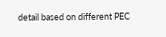detail based on different PEC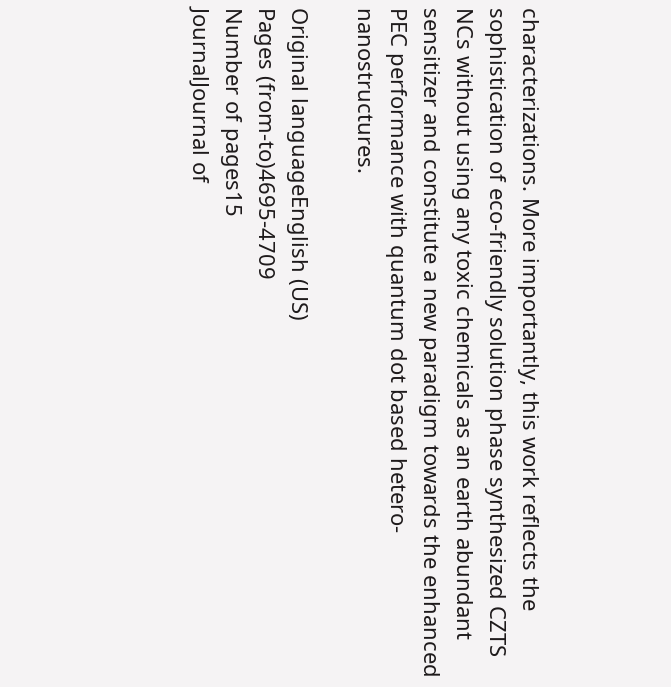characterizations. More importantly, this work reflects the sophistication of eco-friendly solution phase synthesized CZTS NCs without using any toxic chemicals as an earth abundant sensitizer and constitute a new paradigm towards the enhanced PEC performance with quantum dot based hetero-nanostructures.

Original languageEnglish (US)
Pages (from-to)4695-4709
Number of pages15
JournalJournal of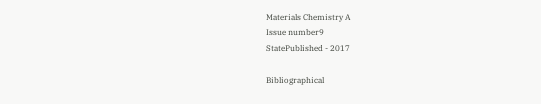Materials Chemistry A
Issue number9
StatePublished - 2017

Bibliographical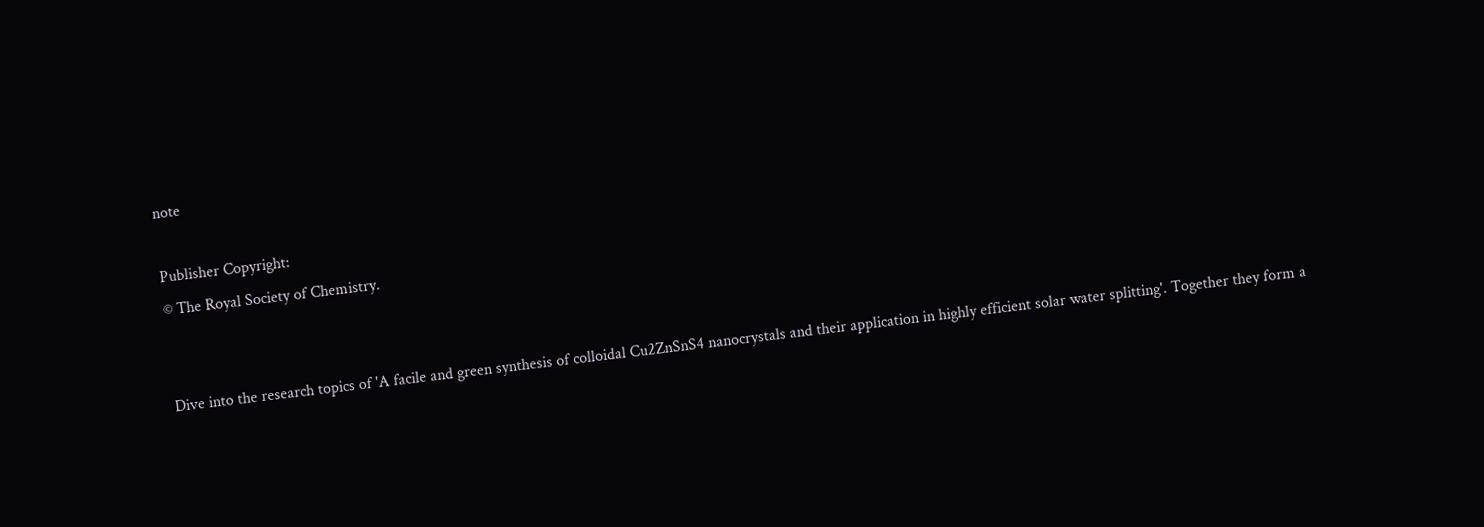note

Publisher Copyright:
© The Royal Society of Chemistry.


Dive into the research topics of 'A facile and green synthesis of colloidal Cu2ZnSnS4 nanocrystals and their application in highly efficient solar water splitting'. Together they form a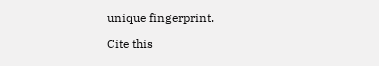unique fingerprint.

Cite this